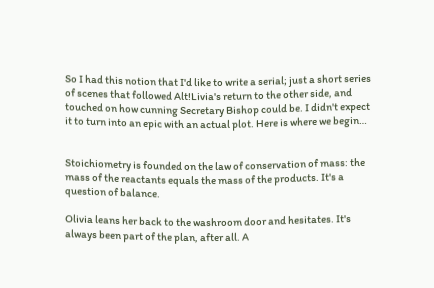So I had this notion that I'd like to write a serial; just a short series of scenes that followed Alt!Livia's return to the other side, and touched on how cunning Secretary Bishop could be. I didn't expect it to turn into an epic with an actual plot. Here is where we begin…


Stoichiometry is founded on the law of conservation of mass: the mass of the reactants equals the mass of the products. It's a question of balance.

Olivia leans her back to the washroom door and hesitates. It's always been part of the plan, after all. A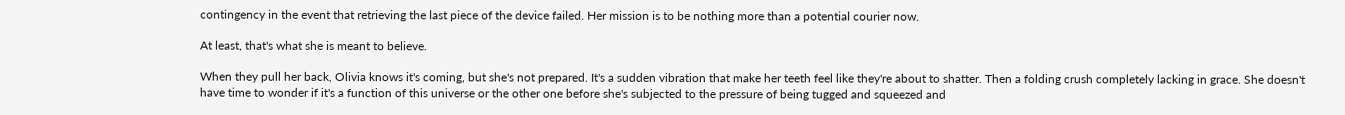contingency in the event that retrieving the last piece of the device failed. Her mission is to be nothing more than a potential courier now.

At least, that's what she is meant to believe.

When they pull her back, Olivia knows it's coming, but she's not prepared. It's a sudden vibration that make her teeth feel like they're about to shatter. Then a folding crush completely lacking in grace. She doesn't have time to wonder if it's a function of this universe or the other one before she's subjected to the pressure of being tugged and squeezed and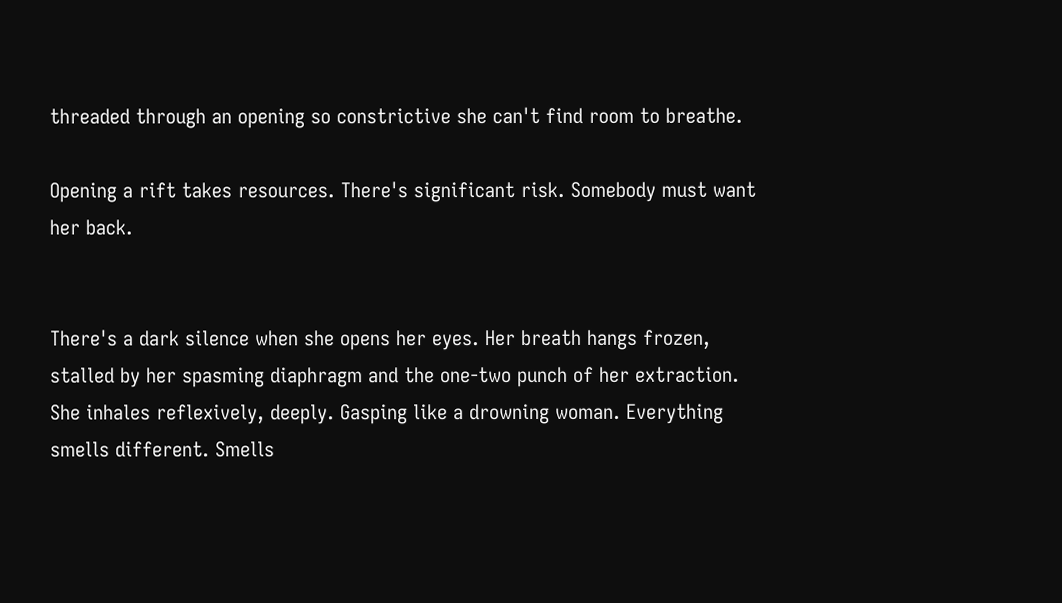threaded through an opening so constrictive she can't find room to breathe.

Opening a rift takes resources. There's significant risk. Somebody must want her back.


There's a dark silence when she opens her eyes. Her breath hangs frozen, stalled by her spasming diaphragm and the one-two punch of her extraction. She inhales reflexively, deeply. Gasping like a drowning woman. Everything smells different. Smells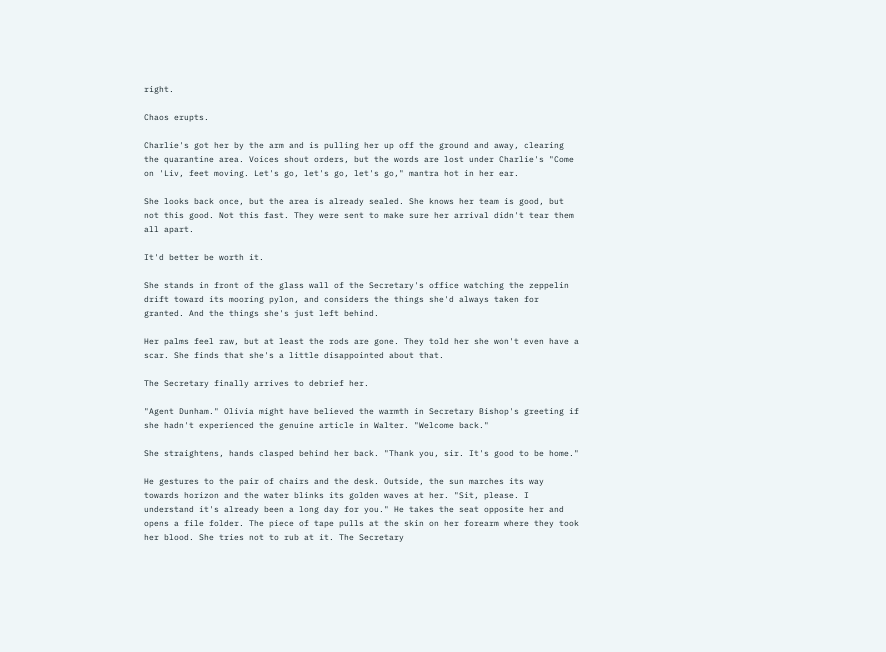right.

Chaos erupts.

Charlie's got her by the arm and is pulling her up off the ground and away, clearing the quarantine area. Voices shout orders, but the words are lost under Charlie's "Come on 'Liv, feet moving. Let's go, let's go, let's go," mantra hot in her ear.

She looks back once, but the area is already sealed. She knows her team is good, but not this good. Not this fast. They were sent to make sure her arrival didn't tear them all apart.

It'd better be worth it.

She stands in front of the glass wall of the Secretary's office watching the zeppelin drift toward its mooring pylon, and considers the things she'd always taken for granted. And the things she's just left behind.

Her palms feel raw, but at least the rods are gone. They told her she won't even have a scar. She finds that she's a little disappointed about that.

The Secretary finally arrives to debrief her.

"Agent Dunham." Olivia might have believed the warmth in Secretary Bishop's greeting if she hadn't experienced the genuine article in Walter. "Welcome back."

She straightens, hands clasped behind her back. "Thank you, sir. It's good to be home."

He gestures to the pair of chairs and the desk. Outside, the sun marches its way towards horizon and the water blinks its golden waves at her. "Sit, please. I understand it's already been a long day for you." He takes the seat opposite her and opens a file folder. The piece of tape pulls at the skin on her forearm where they took her blood. She tries not to rub at it. The Secretary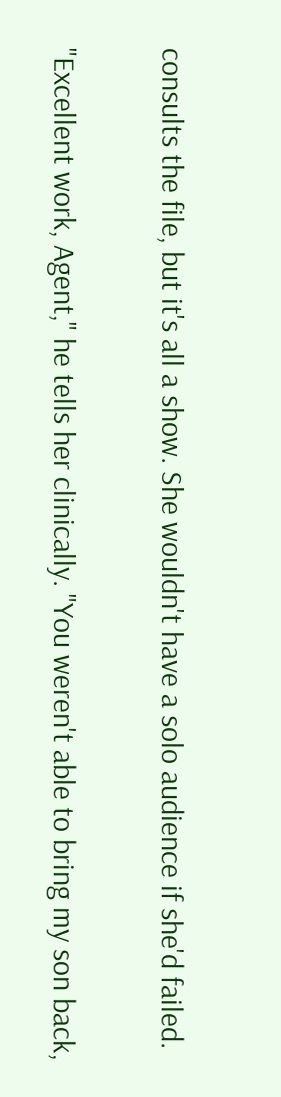consults the file, but it's all a show. She wouldn't have a solo audience if she'd failed.

"Excellent work, Agent," he tells her clinically. "You weren't able to bring my son back,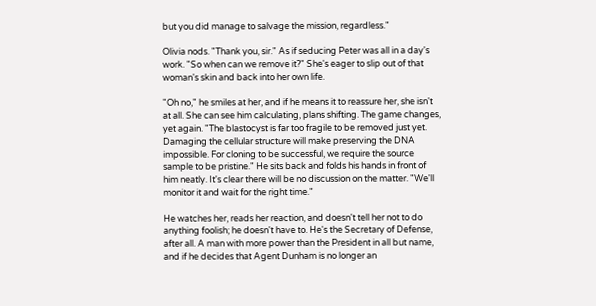but you did manage to salvage the mission, regardless."

Olivia nods. "Thank you, sir." As if seducing Peter was all in a day's work. "So when can we remove it?" She's eager to slip out of that woman's skin and back into her own life.

"Oh no," he smiles at her, and if he means it to reassure her, she isn't at all. She can see him calculating, plans shifting. The game changes, yet again. "The blastocyst is far too fragile to be removed just yet. Damaging the cellular structure will make preserving the DNA impossible. For cloning to be successful, we require the source sample to be pristine." He sits back and folds his hands in front of him neatly. It's clear there will be no discussion on the matter. "We'll monitor it and wait for the right time."

He watches her, reads her reaction, and doesn't tell her not to do anything foolish; he doesn't have to. He's the Secretary of Defense, after all. A man with more power than the President in all but name, and if he decides that Agent Dunham is no longer an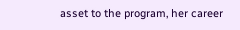asset to the program, her career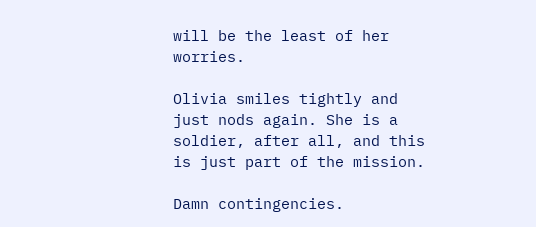will be the least of her worries.

Olivia smiles tightly and just nods again. She is a soldier, after all, and this is just part of the mission.

Damn contingencies.